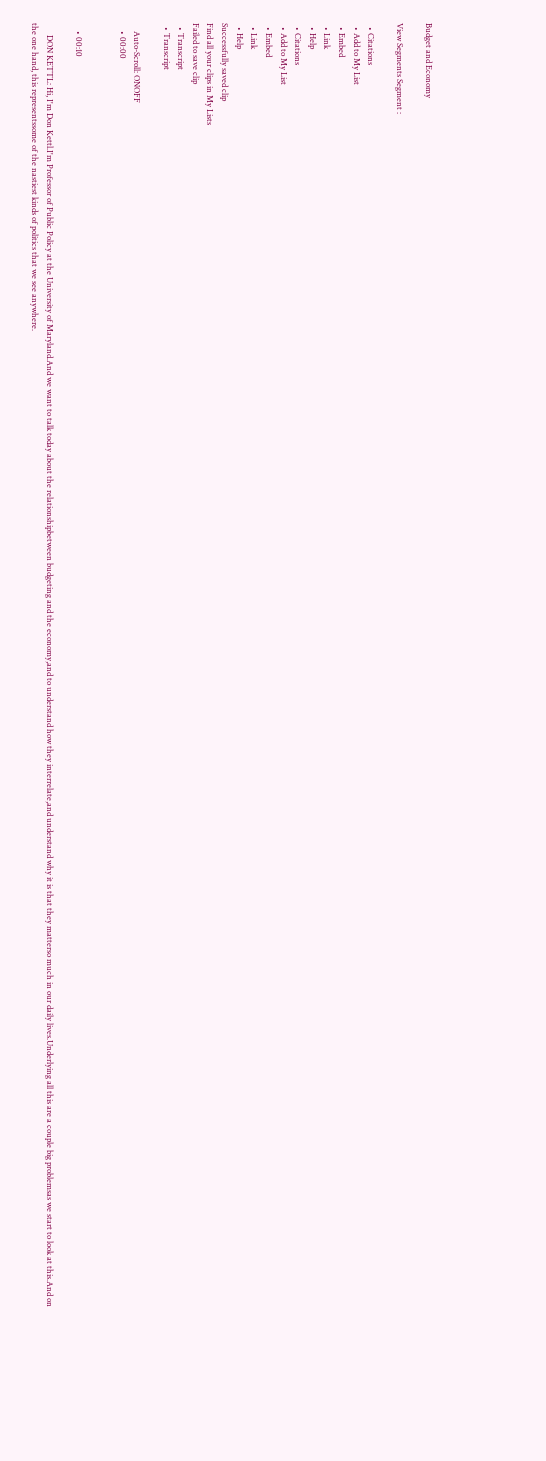Budget and Economy

View Segments Segment :

  • Citations
  • Add to My List
  • Embed
  • Link
  • Help
  • Citations
  • Add to My List
  • Embed
  • Link
  • Help
Successfully saved clip
Find all your clips in My Lists
Failed to save clip
  • Transcript
  • Transcript

    Auto-Scroll: ONOFF
    • 00:00


    • 00:10

      DON KETTL: Hi, I'm Don Kettl.I'm Professor of Public Policy at the University of Maryland.And we want to talk today about the relationshipbetween budgeting and the economy,and to understand how they interrelate,and understand why it is that they matterso much in our daily lives.Underlying all this are a couple big problemsas we start to look at this.And on the one hand, this representssome of the nastiest kinds of politics that we see anywhere.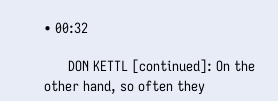• 00:32

      DON KETTL [continued]: On the other hand, so often they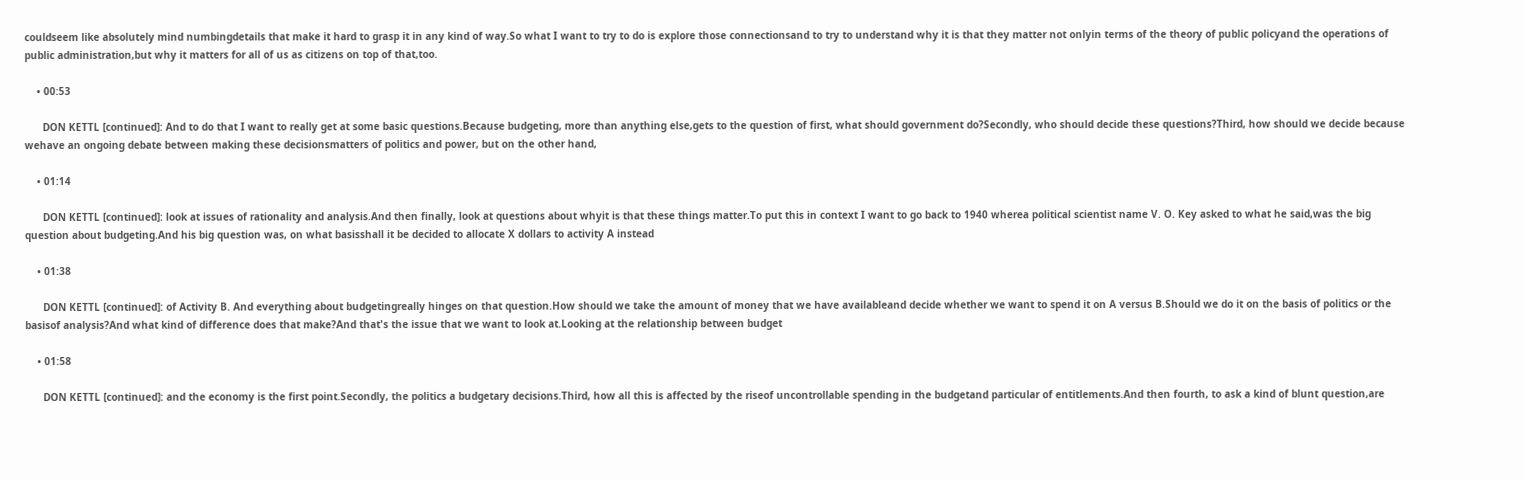couldseem like absolutely mind numbingdetails that make it hard to grasp it in any kind of way.So what I want to try to do is explore those connectionsand to try to understand why it is that they matter not onlyin terms of the theory of public policyand the operations of public administration,but why it matters for all of us as citizens on top of that,too.

    • 00:53

      DON KETTL [continued]: And to do that I want to really get at some basic questions.Because budgeting, more than anything else,gets to the question of first, what should government do?Secondly, who should decide these questions?Third, how should we decide because wehave an ongoing debate between making these decisionsmatters of politics and power, but on the other hand,

    • 01:14

      DON KETTL [continued]: look at issues of rationality and analysis.And then finally, look at questions about whyit is that these things matter.To put this in context I want to go back to 1940 wherea political scientist name V. O. Key asked to what he said,was the big question about budgeting.And his big question was, on what basisshall it be decided to allocate X dollars to activity A instead

    • 01:38

      DON KETTL [continued]: of Activity B. And everything about budgetingreally hinges on that question.How should we take the amount of money that we have availableand decide whether we want to spend it on A versus B.Should we do it on the basis of politics or the basisof analysis?And what kind of difference does that make?And that's the issue that we want to look at.Looking at the relationship between budget

    • 01:58

      DON KETTL [continued]: and the economy is the first point.Secondly, the politics a budgetary decisions.Third, how all this is affected by the riseof uncontrollable spending in the budgetand particular of entitlements.And then fourth, to ask a kind of blunt question,are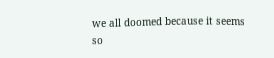we all doomed because it seems so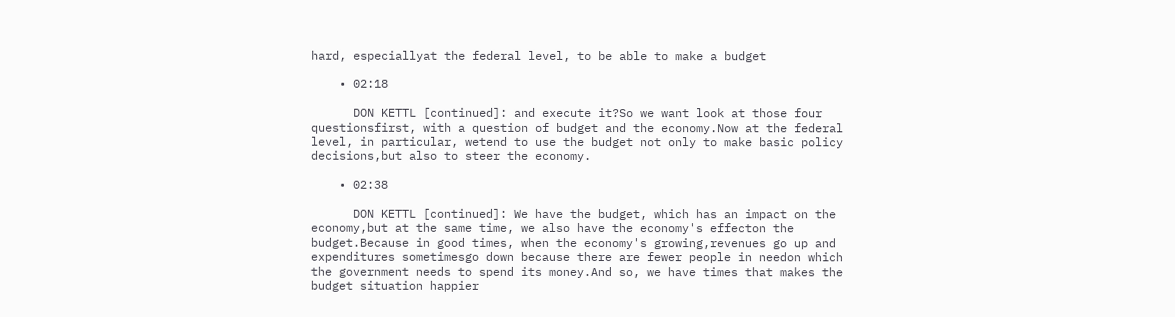hard, especiallyat the federal level, to be able to make a budget

    • 02:18

      DON KETTL [continued]: and execute it?So we want look at those four questionsfirst, with a question of budget and the economy.Now at the federal level, in particular, wetend to use the budget not only to make basic policy decisions,but also to steer the economy.

    • 02:38

      DON KETTL [continued]: We have the budget, which has an impact on the economy,but at the same time, we also have the economy's effecton the budget.Because in good times, when the economy's growing,revenues go up and expenditures sometimesgo down because there are fewer people in needon which the government needs to spend its money.And so, we have times that makes the budget situation happier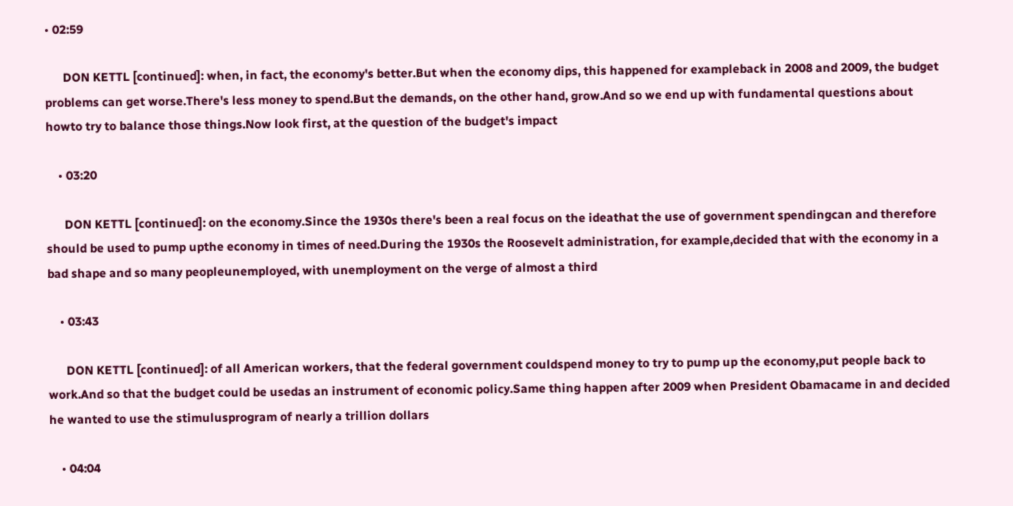• 02:59

      DON KETTL [continued]: when, in fact, the economy's better.But when the economy dips, this happened for exampleback in 2008 and 2009, the budget problems can get worse.There's less money to spend.But the demands, on the other hand, grow.And so we end up with fundamental questions about howto try to balance those things.Now look first, at the question of the budget's impact

    • 03:20

      DON KETTL [continued]: on the economy.Since the 1930s there's been a real focus on the ideathat the use of government spendingcan and therefore should be used to pump upthe economy in times of need.During the 1930s the Roosevelt administration, for example,decided that with the economy in a bad shape and so many peopleunemployed, with unemployment on the verge of almost a third

    • 03:43

      DON KETTL [continued]: of all American workers, that the federal government couldspend money to try to pump up the economy,put people back to work.And so that the budget could be usedas an instrument of economic policy.Same thing happen after 2009 when President Obamacame in and decided he wanted to use the stimulusprogram of nearly a trillion dollars

    • 04:04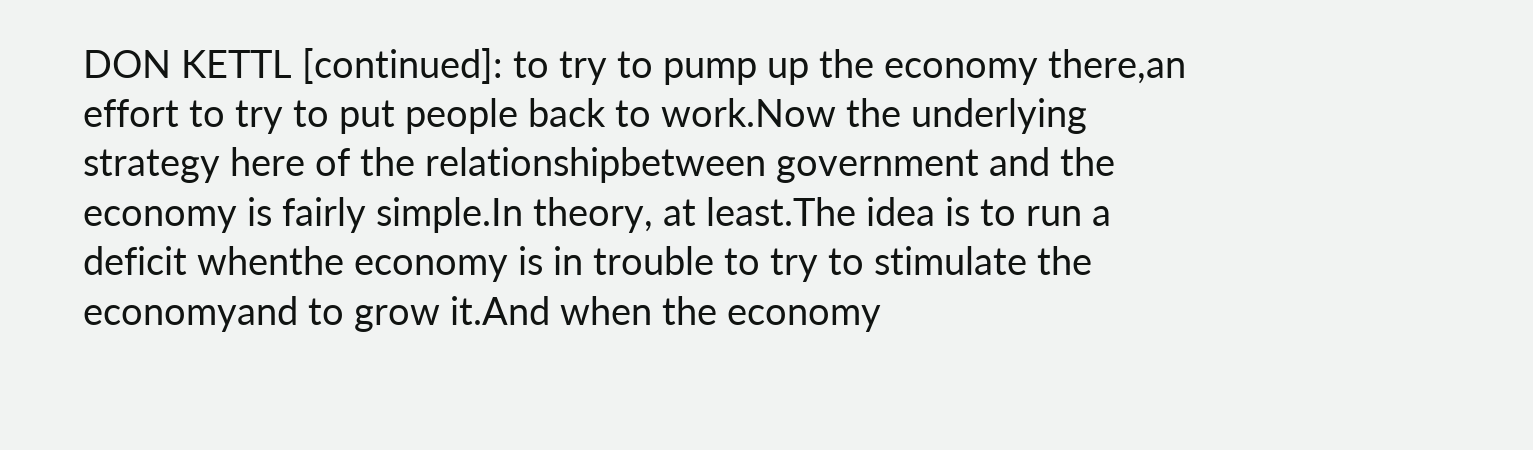DON KETTL [continued]: to try to pump up the economy there,an effort to try to put people back to work.Now the underlying strategy here of the relationshipbetween government and the economy is fairly simple.In theory, at least.The idea is to run a deficit whenthe economy is in trouble to try to stimulate the economyand to grow it.And when the economy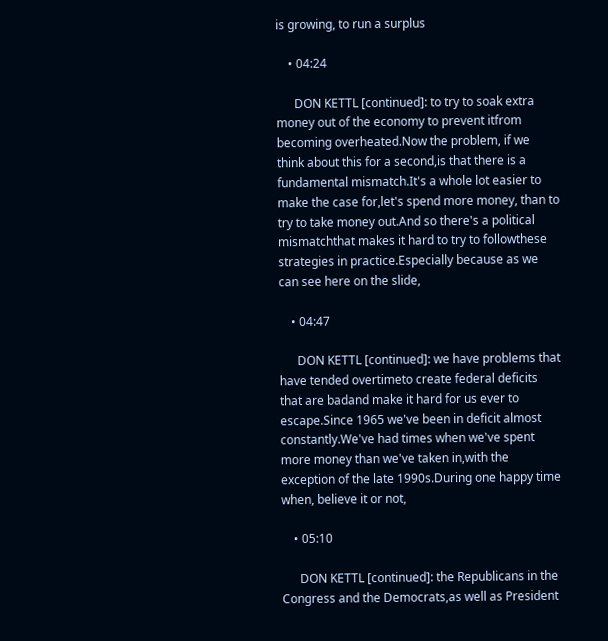is growing, to run a surplus

    • 04:24

      DON KETTL [continued]: to try to soak extra money out of the economy to prevent itfrom becoming overheated.Now the problem, if we think about this for a second,is that there is a fundamental mismatch.It's a whole lot easier to make the case for,let's spend more money, than to try to take money out.And so there's a political mismatchthat makes it hard to try to followthese strategies in practice.Especially because as we can see here on the slide,

    • 04:47

      DON KETTL [continued]: we have problems that have tended overtimeto create federal deficits that are badand make it hard for us ever to escape.Since 1965 we've been in deficit almost constantly.We've had times when we've spent more money than we've taken in,with the exception of the late 1990s.During one happy time when, believe it or not,

    • 05:10

      DON KETTL [continued]: the Republicans in the Congress and the Democrats,as well as President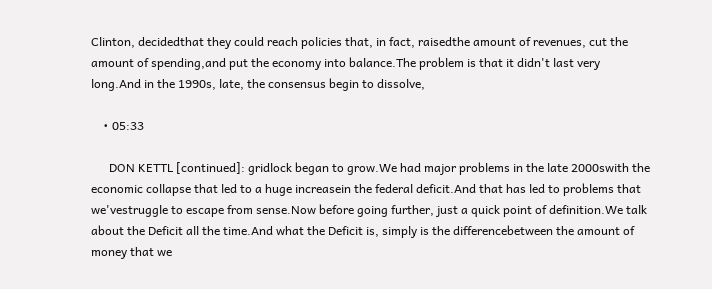Clinton, decidedthat they could reach policies that, in fact, raisedthe amount of revenues, cut the amount of spending,and put the economy into balance.The problem is that it didn't last very long.And in the 1990s, late, the consensus begin to dissolve,

    • 05:33

      DON KETTL [continued]: gridlock began to grow.We had major problems in the late 2000swith the economic collapse that led to a huge increasein the federal deficit.And that has led to problems that we'vestruggle to escape from sense.Now before going further, just a quick point of definition.We talk about the Deficit all the time.And what the Deficit is, simply is the differencebetween the amount of money that we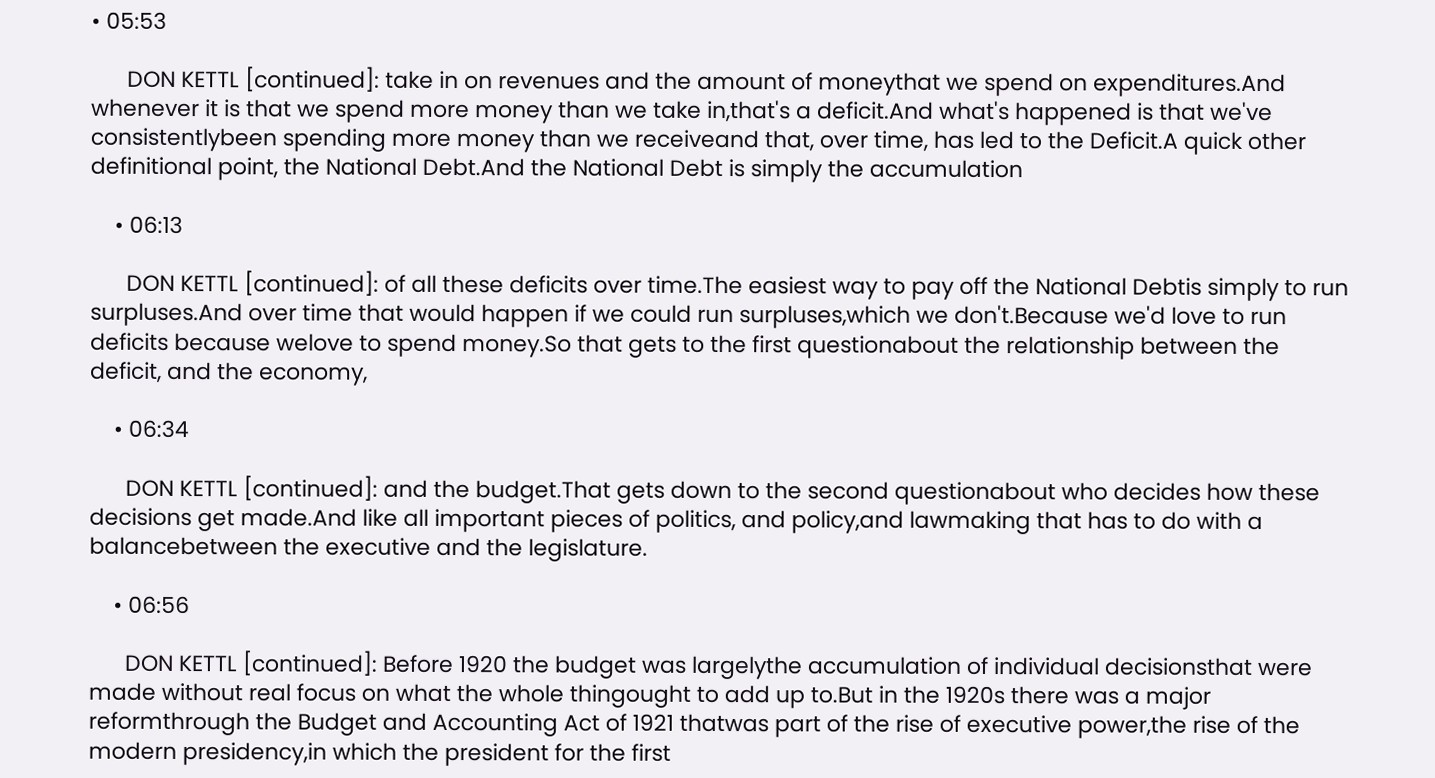• 05:53

      DON KETTL [continued]: take in on revenues and the amount of moneythat we spend on expenditures.And whenever it is that we spend more money than we take in,that's a deficit.And what's happened is that we've consistentlybeen spending more money than we receiveand that, over time, has led to the Deficit.A quick other definitional point, the National Debt.And the National Debt is simply the accumulation

    • 06:13

      DON KETTL [continued]: of all these deficits over time.The easiest way to pay off the National Debtis simply to run surpluses.And over time that would happen if we could run surpluses,which we don't.Because we'd love to run deficits because welove to spend money.So that gets to the first questionabout the relationship between the deficit, and the economy,

    • 06:34

      DON KETTL [continued]: and the budget.That gets down to the second questionabout who decides how these decisions get made.And like all important pieces of politics, and policy,and lawmaking that has to do with a balancebetween the executive and the legislature.

    • 06:56

      DON KETTL [continued]: Before 1920 the budget was largelythe accumulation of individual decisionsthat were made without real focus on what the whole thingought to add up to.But in the 1920s there was a major reformthrough the Budget and Accounting Act of 1921 thatwas part of the rise of executive power,the rise of the modern presidency,in which the president for the first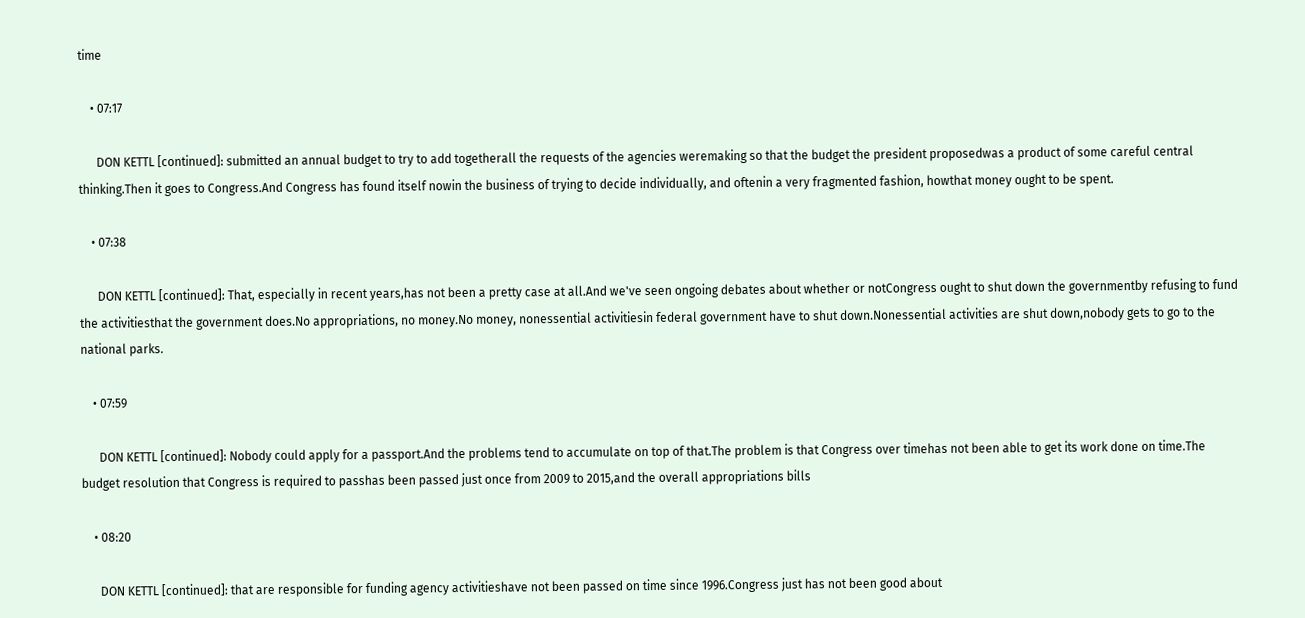time

    • 07:17

      DON KETTL [continued]: submitted an annual budget to try to add togetherall the requests of the agencies weremaking so that the budget the president proposedwas a product of some careful central thinking.Then it goes to Congress.And Congress has found itself nowin the business of trying to decide individually, and oftenin a very fragmented fashion, howthat money ought to be spent.

    • 07:38

      DON KETTL [continued]: That, especially in recent years,has not been a pretty case at all.And we've seen ongoing debates about whether or notCongress ought to shut down the governmentby refusing to fund the activitiesthat the government does.No appropriations, no money.No money, nonessential activitiesin federal government have to shut down.Nonessential activities are shut down,nobody gets to go to the national parks.

    • 07:59

      DON KETTL [continued]: Nobody could apply for a passport.And the problems tend to accumulate on top of that.The problem is that Congress over timehas not been able to get its work done on time.The budget resolution that Congress is required to passhas been passed just once from 2009 to 2015,and the overall appropriations bills

    • 08:20

      DON KETTL [continued]: that are responsible for funding agency activitieshave not been passed on time since 1996.Congress just has not been good about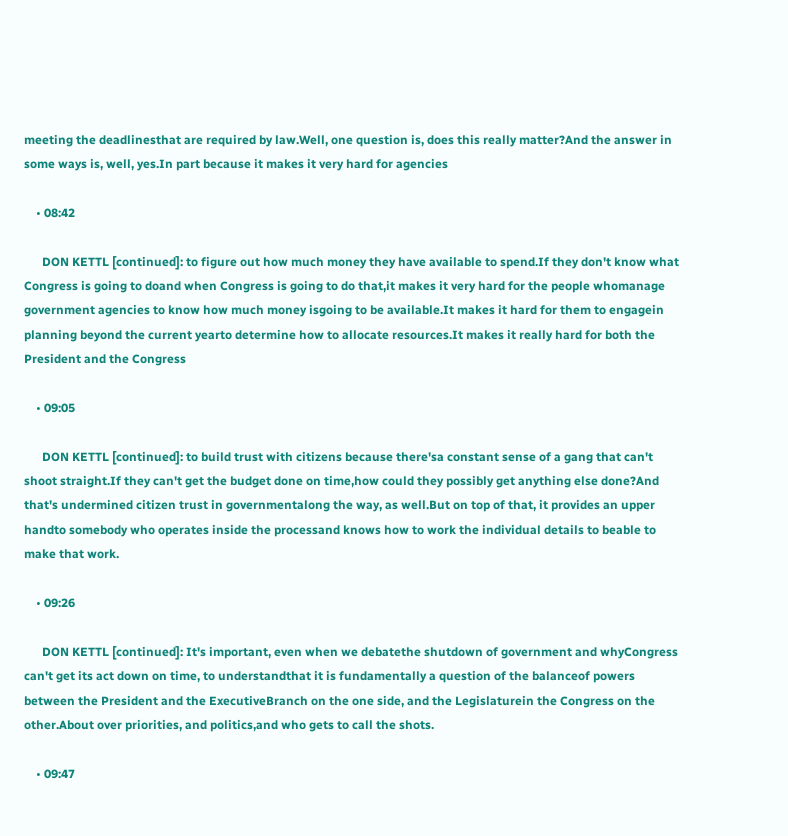meeting the deadlinesthat are required by law.Well, one question is, does this really matter?And the answer in some ways is, well, yes.In part because it makes it very hard for agencies

    • 08:42

      DON KETTL [continued]: to figure out how much money they have available to spend.If they don't know what Congress is going to doand when Congress is going to do that,it makes it very hard for the people whomanage government agencies to know how much money isgoing to be available.It makes it hard for them to engagein planning beyond the current yearto determine how to allocate resources.It makes it really hard for both the President and the Congress

    • 09:05

      DON KETTL [continued]: to build trust with citizens because there'sa constant sense of a gang that can't shoot straight.If they can't get the budget done on time,how could they possibly get anything else done?And that's undermined citizen trust in governmentalong the way, as well.But on top of that, it provides an upper handto somebody who operates inside the processand knows how to work the individual details to beable to make that work.

    • 09:26

      DON KETTL [continued]: It's important, even when we debatethe shutdown of government and whyCongress can't get its act down on time, to understandthat it is fundamentally a question of the balanceof powers between the President and the ExecutiveBranch on the one side, and the Legislaturein the Congress on the other.About over priorities, and politics,and who gets to call the shots.

    • 09:47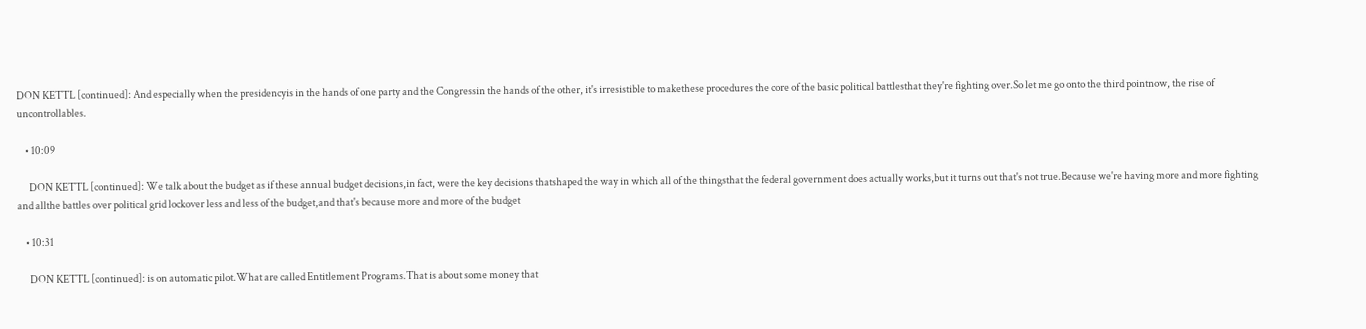DON KETTL [continued]: And especially when the presidencyis in the hands of one party and the Congressin the hands of the other, it's irresistible to makethese procedures the core of the basic political battlesthat they're fighting over.So let me go onto the third pointnow, the rise of uncontrollables.

    • 10:09

      DON KETTL [continued]: We talk about the budget as if these annual budget decisions,in fact, were the key decisions thatshaped the way in which all of the thingsthat the federal government does actually works,but it turns out that's not true.Because we're having more and more fighting and allthe battles over political grid lockover less and less of the budget,and that's because more and more of the budget

    • 10:31

      DON KETTL [continued]: is on automatic pilot.What are called Entitlement Programs.That is about some money that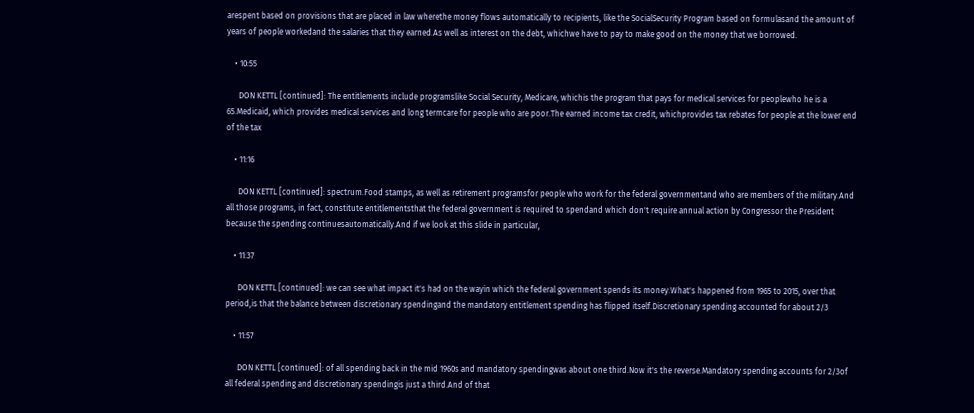arespent based on provisions that are placed in law wherethe money flows automatically to recipients, like the SocialSecurity Program based on formulasand the amount of years of people workedand the salaries that they earned.As well as interest on the debt, whichwe have to pay to make good on the money that we borrowed.

    • 10:55

      DON KETTL [continued]: The entitlements include programslike Social Security, Medicare, whichis the program that pays for medical services for peoplewho he is a 65.Medicaid, which provides medical services and long termcare for people who are poor.The earned income tax credit, whichprovides tax rebates for people at the lower end of the tax

    • 11:16

      DON KETTL [continued]: spectrum.Food stamps, as well as retirement programsfor people who work for the federal governmentand who are members of the military.And all those programs, in fact, constitute entitlementsthat the federal government is required to spendand which don't require annual action by Congressor the President because the spending continuesautomatically.And if we look at this slide in particular,

    • 11:37

      DON KETTL [continued]: we can see what impact it's had on the wayin which the federal government spends its money.What's happened from 1965 to 2015, over that period,is that the balance between discretionary spendingand the mandatory entitlement spending has flipped itself.Discretionary spending accounted for about 2/3

    • 11:57

      DON KETTL [continued]: of all spending back in the mid 1960s and mandatory spendingwas about one third.Now it's the reverse.Mandatory spending accounts for 2/3of all federal spending and discretionary spendingis just a third.And of that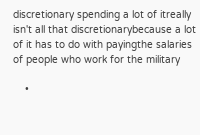discretionary spending a lot of itreally isn't all that discretionarybecause a lot of it has to do with payingthe salaries of people who work for the military

    •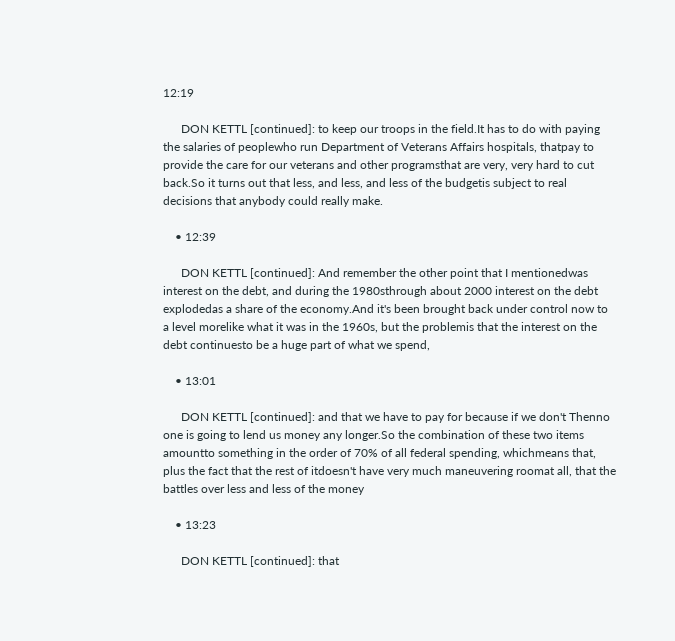12:19

      DON KETTL [continued]: to keep our troops in the field.It has to do with paying the salaries of peoplewho run Department of Veterans Affairs hospitals, thatpay to provide the care for our veterans and other programsthat are very, very hard to cut back.So it turns out that less, and less, and less of the budgetis subject to real decisions that anybody could really make.

    • 12:39

      DON KETTL [continued]: And remember the other point that I mentionedwas interest on the debt, and during the 1980sthrough about 2000 interest on the debt explodedas a share of the economy.And it's been brought back under control now to a level morelike what it was in the 1960s, but the problemis that the interest on the debt continuesto be a huge part of what we spend,

    • 13:01

      DON KETTL [continued]: and that we have to pay for because if we don't Thenno one is going to lend us money any longer.So the combination of these two items amountto something in the order of 70% of all federal spending, whichmeans that, plus the fact that the rest of itdoesn't have very much maneuvering roomat all, that the battles over less and less of the money

    • 13:23

      DON KETTL [continued]: that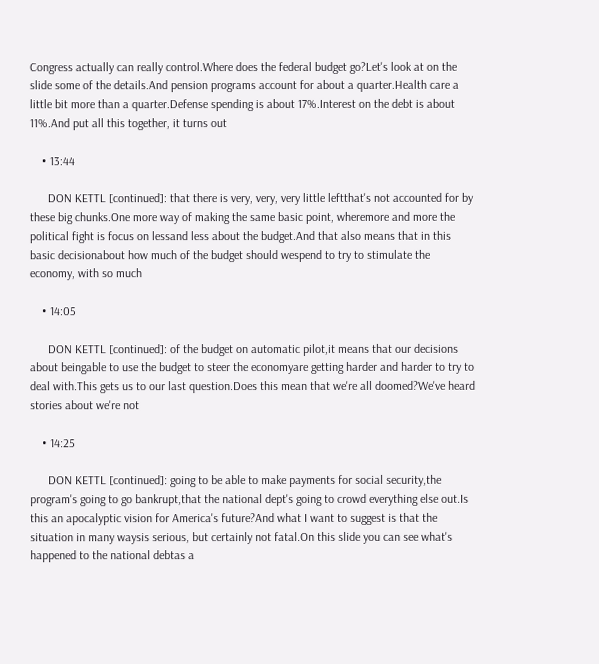Congress actually can really control.Where does the federal budget go?Let's look at on the slide some of the details.And pension programs account for about a quarter.Health care a little bit more than a quarter.Defense spending is about 17%.Interest on the debt is about 11%.And put all this together, it turns out

    • 13:44

      DON KETTL [continued]: that there is very, very, very little leftthat's not accounted for by these big chunks.One more way of making the same basic point, wheremore and more the political fight is focus on lessand less about the budget.And that also means that in this basic decisionabout how much of the budget should wespend to try to stimulate the economy, with so much

    • 14:05

      DON KETTL [continued]: of the budget on automatic pilot,it means that our decisions about beingable to use the budget to steer the economyare getting harder and harder to try to deal with.This gets us to our last question.Does this mean that we're all doomed?We've heard stories about we're not

    • 14:25

      DON KETTL [continued]: going to be able to make payments for social security,the program's going to go bankrupt,that the national dept's going to crowd everything else out.Is this an apocalyptic vision for America's future?And what I want to suggest is that the situation in many waysis serious, but certainly not fatal.On this slide you can see what's happened to the national debtas a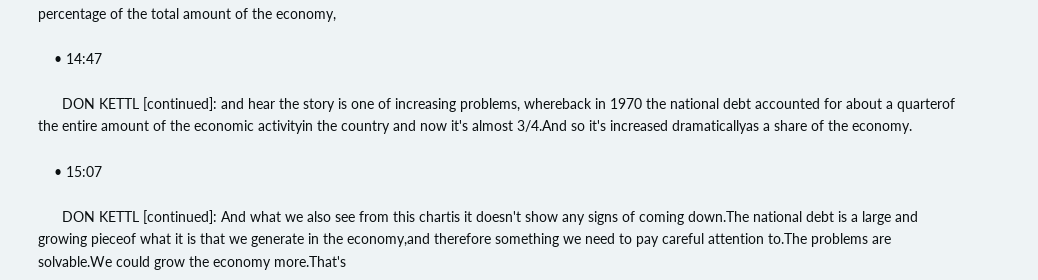percentage of the total amount of the economy,

    • 14:47

      DON KETTL [continued]: and hear the story is one of increasing problems, whereback in 1970 the national debt accounted for about a quarterof the entire amount of the economic activityin the country and now it's almost 3/4.And so it's increased dramaticallyas a share of the economy.

    • 15:07

      DON KETTL [continued]: And what we also see from this chartis it doesn't show any signs of coming down.The national debt is a large and growing pieceof what it is that we generate in the economy,and therefore something we need to pay careful attention to.The problems are solvable.We could grow the economy more.That's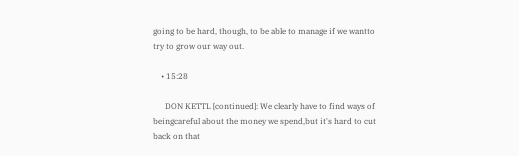going to be hard, though, to be able to manage if we wantto try to grow our way out.

    • 15:28

      DON KETTL [continued]: We clearly have to find ways of beingcareful about the money we spend,but it's hard to cut back on that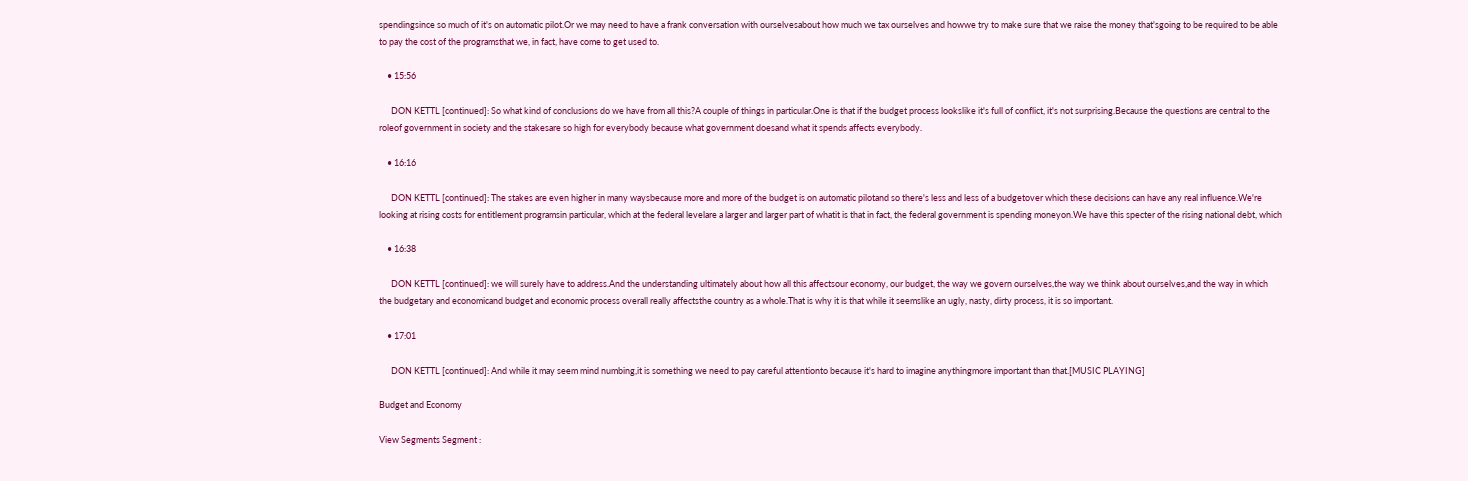spendingsince so much of it's on automatic pilot.Or we may need to have a frank conversation with ourselvesabout how much we tax ourselves and howwe try to make sure that we raise the money that'sgoing to be required to be able to pay the cost of the programsthat we, in fact, have come to get used to.

    • 15:56

      DON KETTL [continued]: So what kind of conclusions do we have from all this?A couple of things in particular.One is that if the budget process lookslike it's full of conflict, it's not surprising.Because the questions are central to the roleof government in society and the stakesare so high for everybody because what government doesand what it spends affects everybody.

    • 16:16

      DON KETTL [continued]: The stakes are even higher in many waysbecause more and more of the budget is on automatic pilotand so there's less and less of a budgetover which these decisions can have any real influence.We're looking at rising costs for entitlement programsin particular, which at the federal levelare a larger and larger part of whatit is that in fact, the federal government is spending moneyon.We have this specter of the rising national debt, which

    • 16:38

      DON KETTL [continued]: we will surely have to address.And the understanding ultimately about how all this affectsour economy, our budget, the way we govern ourselves,the way we think about ourselves,and the way in which the budgetary and economicand budget and economic process overall really affectsthe country as a whole.That is why it is that while it seemslike an ugly, nasty, dirty process, it is so important.

    • 17:01

      DON KETTL [continued]: And while it may seem mind numbing,it is something we need to pay careful attentionto because it's hard to imagine anythingmore important than that.[MUSIC PLAYING]

Budget and Economy

View Segments Segment :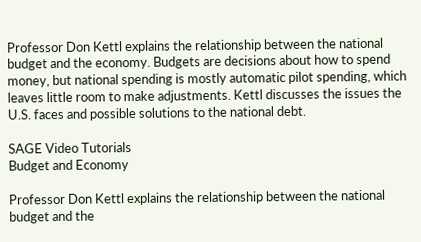Professor Don Kettl explains the relationship between the national budget and the economy. Budgets are decisions about how to spend money, but national spending is mostly automatic pilot spending, which leaves little room to make adjustments. Kettl discusses the issues the U.S. faces and possible solutions to the national debt.

SAGE Video Tutorials
Budget and Economy

Professor Don Kettl explains the relationship between the national budget and the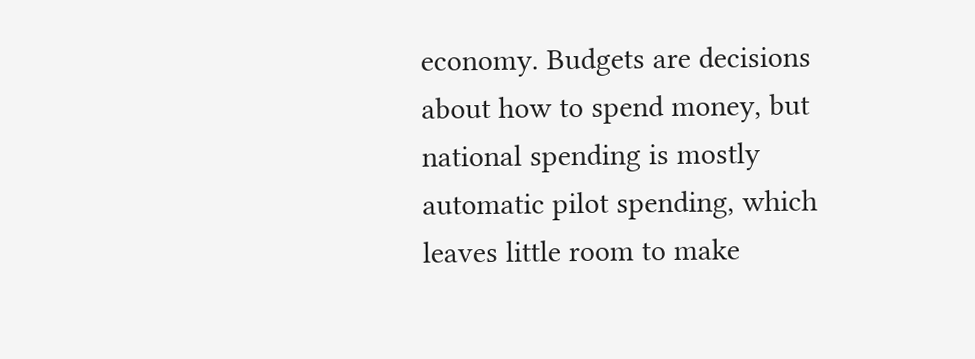economy. Budgets are decisions about how to spend money, but national spending is mostly automatic pilot spending, which leaves little room to make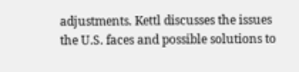adjustments. Kettl discusses the issues the U.S. faces and possible solutions to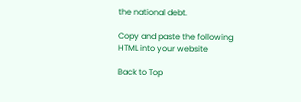the national debt.

Copy and paste the following HTML into your website

Back to Top